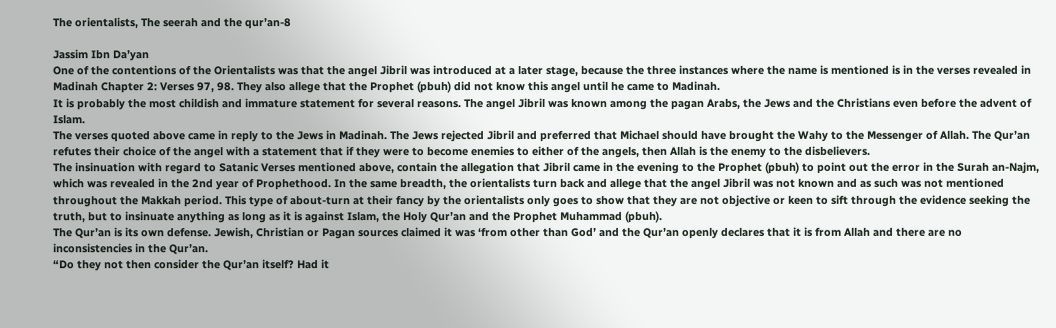The orientalists, The seerah and the qur’an-8

Jassim Ibn Da’yan
One of the contentions of the Orientalists was that the angel Jibril was introduced at a later stage, because the three instances where the name is mentioned is in the verses revealed in Madinah Chapter 2: Verses 97, 98. They also allege that the Prophet (pbuh) did not know this angel until he came to Madinah.
It is probably the most childish and immature statement for several reasons. The angel Jibril was known among the pagan Arabs, the Jews and the Christians even before the advent of Islam.
The verses quoted above came in reply to the Jews in Madinah. The Jews rejected Jibril and preferred that Michael should have brought the Wahy to the Messenger of Allah. The Qur’an refutes their choice of the angel with a statement that if they were to become enemies to either of the angels, then Allah is the enemy to the disbelievers.
The insinuation with regard to Satanic Verses mentioned above, contain the allegation that Jibril came in the evening to the Prophet (pbuh) to point out the error in the Surah an-Najm, which was revealed in the 2nd year of Prophethood. In the same breadth, the orientalists turn back and allege that the angel Jibril was not known and as such was not mentioned throughout the Makkah period. This type of about-turn at their fancy by the orientalists only goes to show that they are not objective or keen to sift through the evidence seeking the truth, but to insinuate anything as long as it is against Islam, the Holy Qur’an and the Prophet Muhammad (pbuh).
The Qur’an is its own defense. Jewish, Christian or Pagan sources claimed it was ‘from other than God’ and the Qur’an openly declares that it is from Allah and there are no inconsistencies in the Qur’an.
“Do they not then consider the Qur’an itself? Had it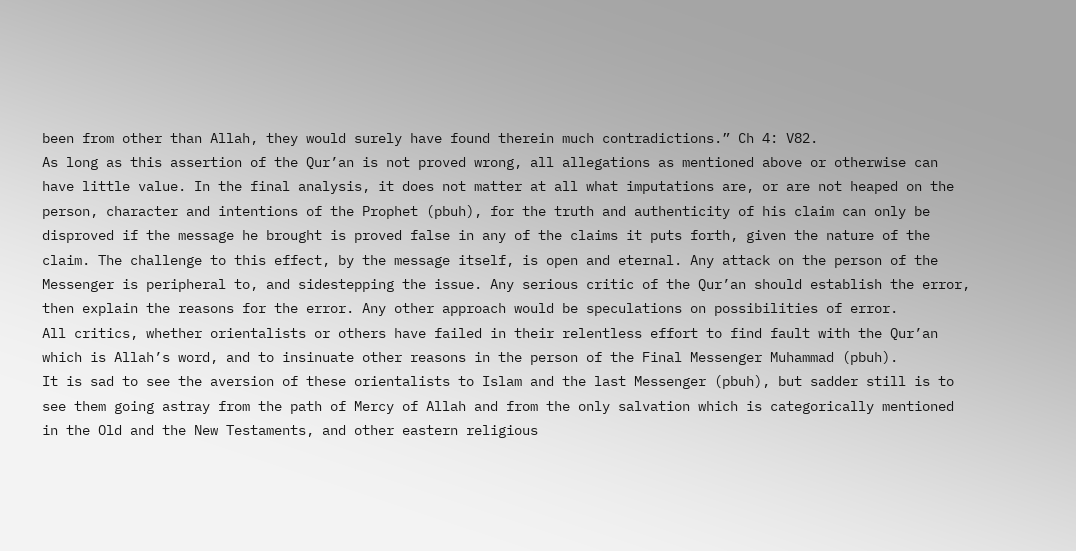been from other than Allah, they would surely have found therein much contradictions.” Ch 4: V82.
As long as this assertion of the Qur’an is not proved wrong, all allegations as mentioned above or otherwise can have little value. In the final analysis, it does not matter at all what imputations are, or are not heaped on the person, character and intentions of the Prophet (pbuh), for the truth and authenticity of his claim can only be disproved if the message he brought is proved false in any of the claims it puts forth, given the nature of the claim. The challenge to this effect, by the message itself, is open and eternal. Any attack on the person of the Messenger is peripheral to, and sidestepping the issue. Any serious critic of the Qur’an should establish the error, then explain the reasons for the error. Any other approach would be speculations on possibilities of error.
All critics, whether orientalists or others have failed in their relentless effort to find fault with the Qur’an which is Allah’s word, and to insinuate other reasons in the person of the Final Messenger Muhammad (pbuh).
It is sad to see the aversion of these orientalists to Islam and the last Messenger (pbuh), but sadder still is to see them going astray from the path of Mercy of Allah and from the only salvation which is categorically mentioned in the Old and the New Testaments, and other eastern religious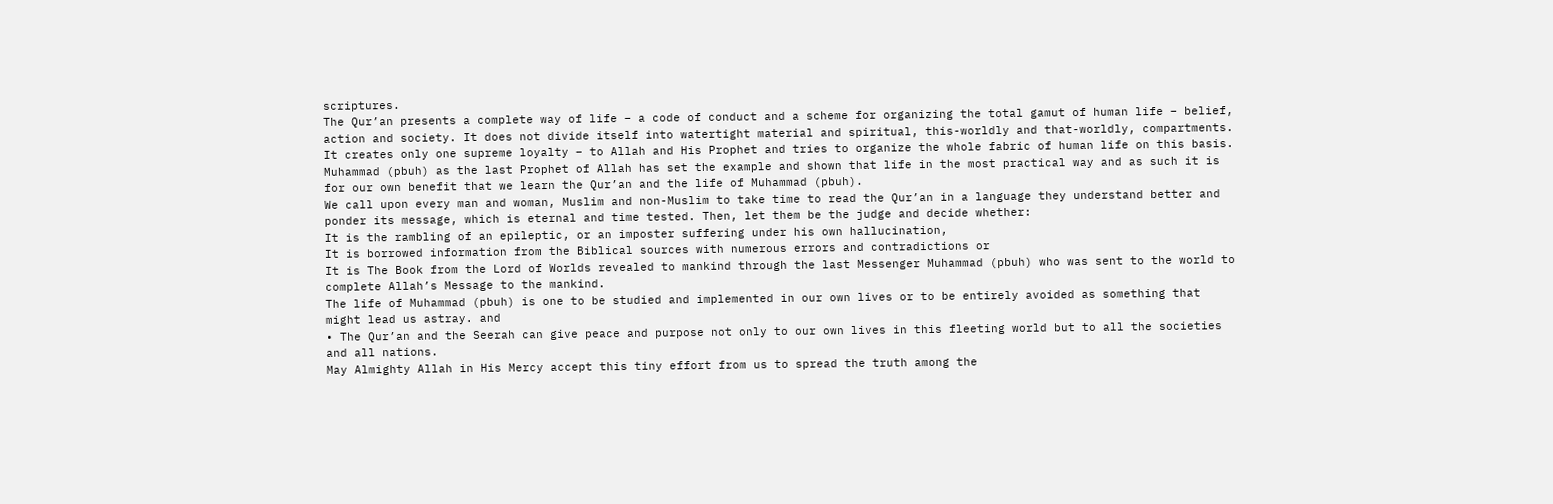scriptures.
The Qur’an presents a complete way of life – a code of conduct and a scheme for organizing the total gamut of human life – belief, action and society. It does not divide itself into watertight material and spiritual, this-worldly and that-worldly, compartments. It creates only one supreme loyalty – to Allah and His Prophet and tries to organize the whole fabric of human life on this basis. Muhammad (pbuh) as the last Prophet of Allah has set the example and shown that life in the most practical way and as such it is for our own benefit that we learn the Qur’an and the life of Muhammad (pbuh).
We call upon every man and woman, Muslim and non-Muslim to take time to read the Qur’an in a language they understand better and ponder its message, which is eternal and time tested. Then, let them be the judge and decide whether:
It is the rambling of an epileptic, or an imposter suffering under his own hallucination,
It is borrowed information from the Biblical sources with numerous errors and contradictions or
It is The Book from the Lord of Worlds revealed to mankind through the last Messenger Muhammad (pbuh) who was sent to the world to complete Allah’s Message to the mankind.
The life of Muhammad (pbuh) is one to be studied and implemented in our own lives or to be entirely avoided as something that might lead us astray. and
• The Qur’an and the Seerah can give peace and purpose not only to our own lives in this fleeting world but to all the societies and all nations.
May Almighty Allah in His Mercy accept this tiny effort from us to spread the truth among the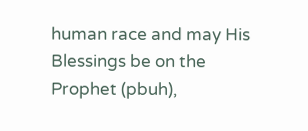human race and may His Blessings be on the Prophet (pbuh),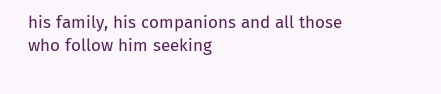his family, his companions and all those who follow him seeking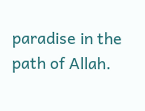paradise in the path of Allah.